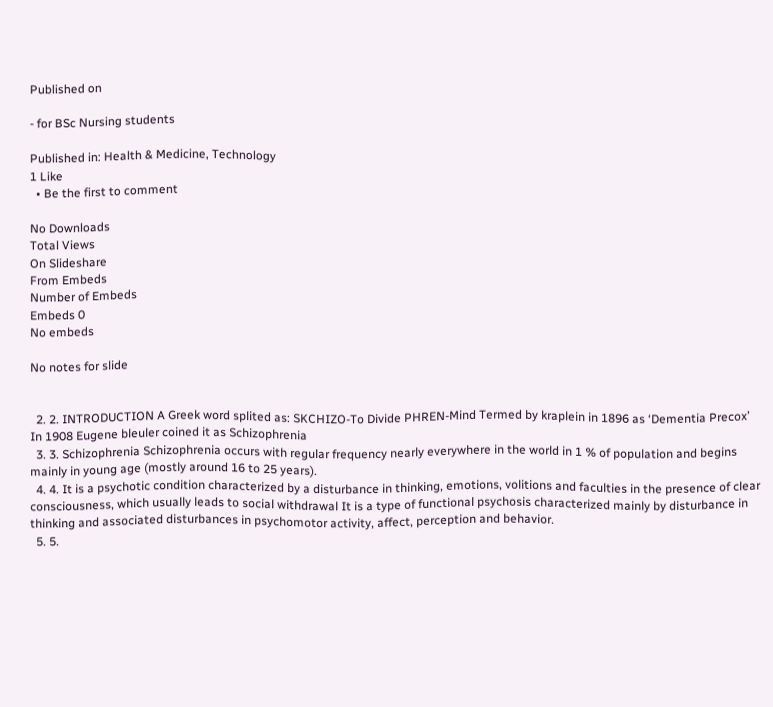Published on

- for BSc Nursing students

Published in: Health & Medicine, Technology
1 Like
  • Be the first to comment

No Downloads
Total Views
On Slideshare
From Embeds
Number of Embeds
Embeds 0
No embeds

No notes for slide


  2. 2. INTRODUCTION A Greek word splited as: SKCHIZO-To Divide PHREN-Mind Termed by kraplein in 1896 as ‘Dementia Precox’ In 1908 Eugene bleuler coined it as Schizophrenia
  3. 3. Schizophrenia Schizophrenia occurs with regular frequency nearly everywhere in the world in 1 % of population and begins mainly in young age (mostly around 16 to 25 years).
  4. 4. It is a psychotic condition characterized by a disturbance in thinking, emotions, volitions and faculties in the presence of clear consciousness, which usually leads to social withdrawal It is a type of functional psychosis characterized mainly by disturbance in thinking and associated disturbances in psychomotor activity, affect, perception and behavior.
  5. 5.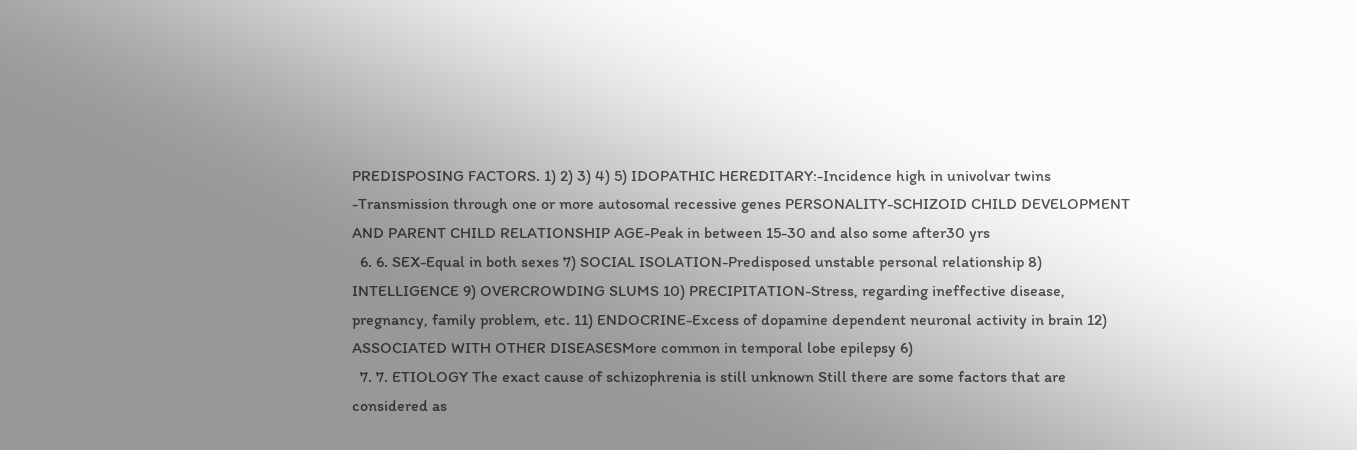PREDISPOSING FACTORS. 1) 2) 3) 4) 5) IDOPATHIC HEREDITARY:-Incidence high in univolvar twins -Transmission through one or more autosomal recessive genes PERSONALITY-SCHIZOID CHILD DEVELOPMENT AND PARENT CHILD RELATIONSHIP AGE-Peak in between 15-30 and also some after30 yrs
  6. 6. SEX-Equal in both sexes 7) SOCIAL ISOLATION-Predisposed unstable personal relationship 8) INTELLIGENCE 9) OVERCROWDING SLUMS 10) PRECIPITATION-Stress, regarding ineffective disease, pregnancy, family problem, etc. 11) ENDOCRINE-Excess of dopamine dependent neuronal activity in brain 12) ASSOCIATED WITH OTHER DISEASESMore common in temporal lobe epilepsy 6)
  7. 7. ETIOLOGY The exact cause of schizophrenia is still unknown Still there are some factors that are considered as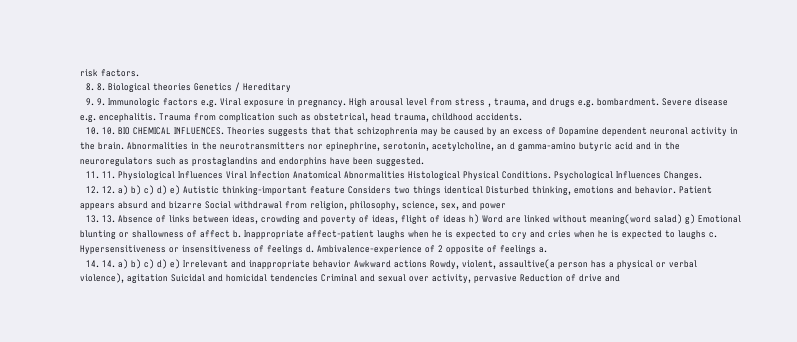risk factors.
  8. 8. Biological theories Genetics / Hereditary
  9. 9. Immunologic factors e.g. Viral exposure in pregnancy. High arousal level from stress , trauma, and drugs e.g. bombardment. Severe disease e.g. encephalitis. Trauma from complication such as obstetrical, head trauma, childhood accidents.
  10. 10. BIO CHEMICAL INFLUENCES. Theories suggests that that schizophrenia may be caused by an excess of Dopamine dependent neuronal activity in the brain. Abnormalities in the neurotransmitters nor epinephrine, serotonin, acetylcholine, an d gamma-amino butyric acid and in the neuroregulators such as prostaglandins and endorphins have been suggested.
  11. 11. Physiological Influences Viral Infection Anatomical Abnormalities Histological Physical Conditions. Psychological Influences Changes.
  12. 12. a) b) c) d) e) Autistic thinking-important feature Considers two things identical Disturbed thinking, emotions and behavior. Patient appears absurd and bizarre Social withdrawal from religion, philosophy, science, sex, and power
  13. 13. Absence of links between ideas, crowding and poverty of ideas, flight of ideas h) Word are linked without meaning(word salad) g) Emotional blunting or shallowness of affect b. Inappropriate affect-patient laughs when he is expected to cry and cries when he is expected to laughs c. Hypersensitiveness or insensitiveness of feelings d. Ambivalence-experience of 2 opposite of feelings a.
  14. 14. a) b) c) d) e) Irrelevant and inappropriate behavior Awkward actions Rowdy, violent, assaultive(a person has a physical or verbal violence), agitation Suicidal and homicidal tendencies Criminal and sexual over activity, pervasive Reduction of drive and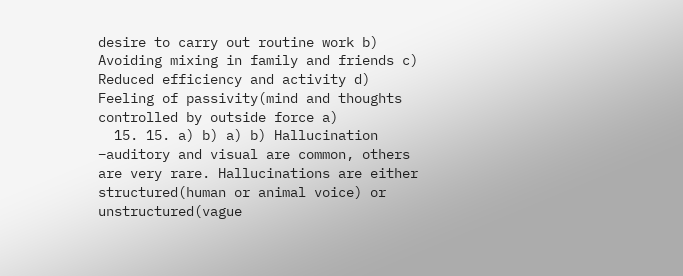desire to carry out routine work b) Avoiding mixing in family and friends c) Reduced efficiency and activity d) Feeling of passivity(mind and thoughts controlled by outside force a)
  15. 15. a) b) a) b) Hallucination –auditory and visual are common, others are very rare. Hallucinations are either structured(human or animal voice) or unstructured(vague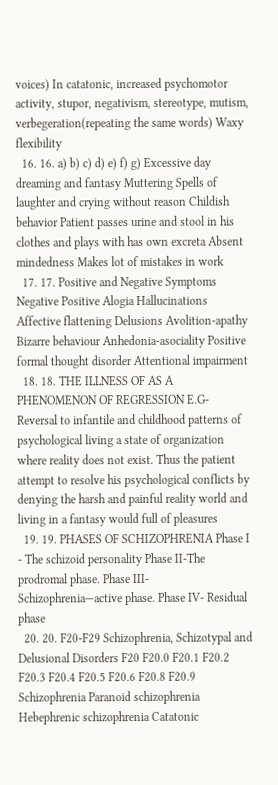voices) In catatonic, increased psychomotor activity, stupor, negativism, stereotype, mutism, verbegeration(repeating the same words) Waxy flexibility
  16. 16. a) b) c) d) e) f) g) Excessive day dreaming and fantasy Muttering Spells of laughter and crying without reason Childish behavior Patient passes urine and stool in his clothes and plays with has own excreta Absent mindedness Makes lot of mistakes in work
  17. 17. Positive and Negative Symptoms Negative Positive Alogia Hallucinations Affective flattening Delusions Avolition-apathy Bizarre behaviour Anhedonia-asociality Positive formal thought disorder Attentional impairment
  18. 18. THE ILLNESS OF AS A PHENOMENON OF REGRESSION E.G- Reversal to infantile and childhood patterns of psychological living a state of organization where reality does not exist. Thus the patient attempt to resolve his psychological conflicts by denying the harsh and painful reality world and living in a fantasy would full of pleasures
  19. 19. PHASES OF SCHIZOPHRENIA Phase I - The schizoid personality Phase II-The prodromal phase. Phase III-Schizophrenia—active phase. Phase IV- Residual phase
  20. 20. F20-F29 Schizophrenia, Schizotypal and Delusional Disorders F20 F20.0 F20.1 F20.2 F20.3 F20.4 F20.5 F20.6 F20.8 F20.9 Schizophrenia Paranoid schizophrenia Hebephrenic schizophrenia Catatonic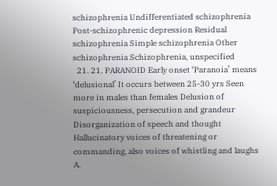schizophrenia Undifferentiated schizophrenia Post-schizophrenic depression Residual schizophrenia Simple schizophrenia Other schizophrenia Schizophrenia, unspecified
  21. 21. PARANOID Early onset ‘Paranoia’ means ‘delusional’ It occurs between 25-30 yrs Seen more in males than females Delusion of suspiciousness, persecution and grandeur Disorganization of speech and thought Hallucinatory voices of threatening or commanding, also voices of whistling and laughs A.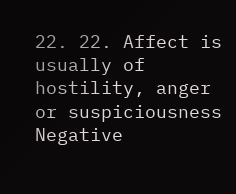22. 22. Affect is usually of hostility, anger or suspiciousness Negative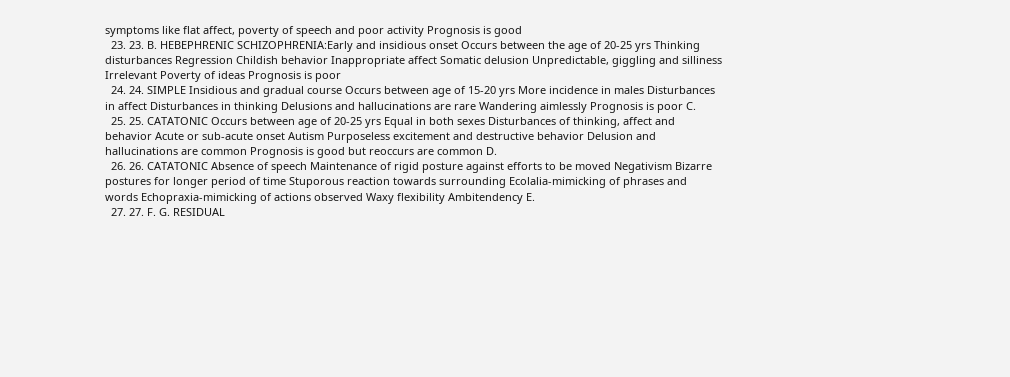symptoms like flat affect, poverty of speech and poor activity Prognosis is good
  23. 23. B. HEBEPHRENIC SCHIZOPHRENIA:Early and insidious onset Occurs between the age of 20-25 yrs Thinking disturbances Regression Childish behavior Inappropriate affect Somatic delusion Unpredictable, giggling and silliness Irrelevant Poverty of ideas Prognosis is poor
  24. 24. SIMPLE Insidious and gradual course Occurs between age of 15-20 yrs More incidence in males Disturbances in affect Disturbances in thinking Delusions and hallucinations are rare Wandering aimlessly Prognosis is poor C.
  25. 25. CATATONIC Occurs between age of 20-25 yrs Equal in both sexes Disturbances of thinking, affect and behavior Acute or sub-acute onset Autism Purposeless excitement and destructive behavior Delusion and hallucinations are common Prognosis is good but reoccurs are common D.
  26. 26. CATATONIC Absence of speech Maintenance of rigid posture against efforts to be moved Negativism Bizarre postures for longer period of time Stuporous reaction towards surrounding Ecolalia-mimicking of phrases and words Echopraxia-mimicking of actions observed Waxy flexibility Ambitendency E.
  27. 27. F. G. RESIDUAL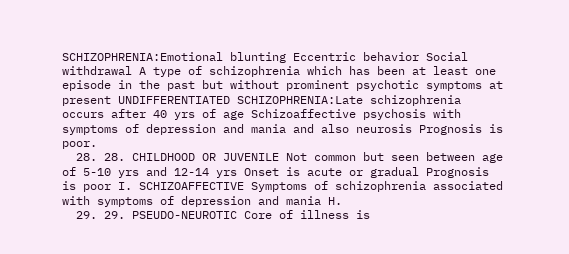SCHIZOPHRENIA:Emotional blunting Eccentric behavior Social withdrawal A type of schizophrenia which has been at least one episode in the past but without prominent psychotic symptoms at present UNDIFFERENTIATED SCHIZOPHRENIA:Late schizophrenia occurs after 40 yrs of age Schizoaffective psychosis with symptoms of depression and mania and also neurosis Prognosis is poor.
  28. 28. CHILDHOOD OR JUVENILE Not common but seen between age of 5-10 yrs and 12-14 yrs Onset is acute or gradual Prognosis is poor I. SCHIZOAFFECTIVE Symptoms of schizophrenia associated with symptoms of depression and mania H.
  29. 29. PSEUDO-NEUROTIC Core of illness is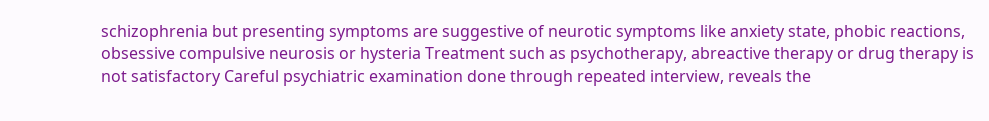schizophrenia but presenting symptoms are suggestive of neurotic symptoms like anxiety state, phobic reactions, obsessive compulsive neurosis or hysteria Treatment such as psychotherapy, abreactive therapy or drug therapy is not satisfactory Careful psychiatric examination done through repeated interview, reveals the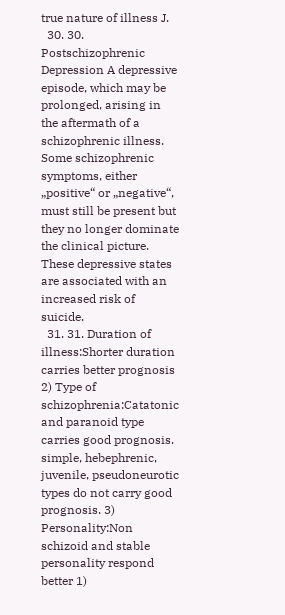true nature of illness J.
  30. 30. Postschizophrenic Depression A depressive episode, which may be prolonged, arising in the aftermath of a schizophrenic illness. Some schizophrenic symptoms, either „positive“ or „negative“, must still be present but they no longer dominate the clinical picture. These depressive states are associated with an increased risk of suicide.
  31. 31. Duration of illness:Shorter duration carries better prognosis 2) Type of schizophrenia:Catatonic and paranoid type carries good prognosis. simple, hebephrenic, juvenile, pseudoneurotic types do not carry good prognosis. 3) Personality:Non schizoid and stable personality respond better 1)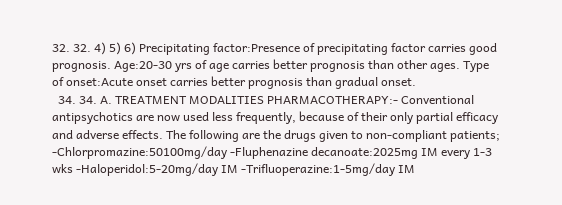32. 32. 4) 5) 6) Precipitating factor:Presence of precipitating factor carries good prognosis. Age:20-30 yrs of age carries better prognosis than other ages. Type of onset:Acute onset carries better prognosis than gradual onset.
  34. 34. A. TREATMENT MODALITIES PHARMACOTHERAPY:- Conventional antipsychotics are now used less frequently, because of their only partial efficacy and adverse effects. The following are the drugs given to non-compliant patients; -Chlorpromazine:50100mg/day -Fluphenazine decanoate:2025mg IM every 1-3 wks -Haloperidol:5-20mg/day IM -Trifluoperazine:1-5mg/day IM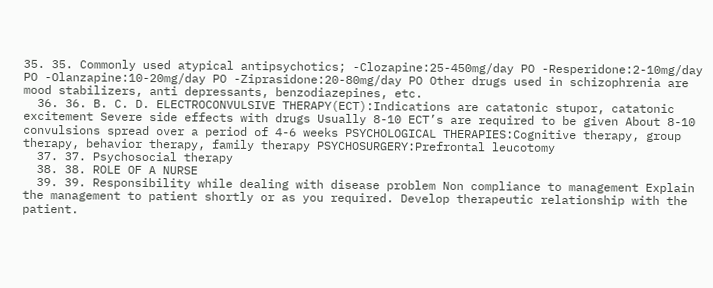35. 35. Commonly used atypical antipsychotics; -Clozapine:25-450mg/day PO -Resperidone:2-10mg/day PO -Olanzapine:10-20mg/day PO -Ziprasidone:20-80mg/day PO Other drugs used in schizophrenia are mood stabilizers, anti depressants, benzodiazepines, etc.
  36. 36. B. C. D. ELECTROCONVULSIVE THERAPY(ECT):Indications are catatonic stupor, catatonic excitement Severe side effects with drugs Usually 8-10 ECT’s are required to be given About 8-10 convulsions spread over a period of 4-6 weeks PSYCHOLOGICAL THERAPIES:Cognitive therapy, group therapy, behavior therapy, family therapy PSYCHOSURGERY:Prefrontal leucotomy
  37. 37. Psychosocial therapy
  38. 38. ROLE OF A NURSE
  39. 39. Responsibility while dealing with disease problem Non compliance to management Explain the management to patient shortly or as you required. Develop therapeutic relationship with the patient.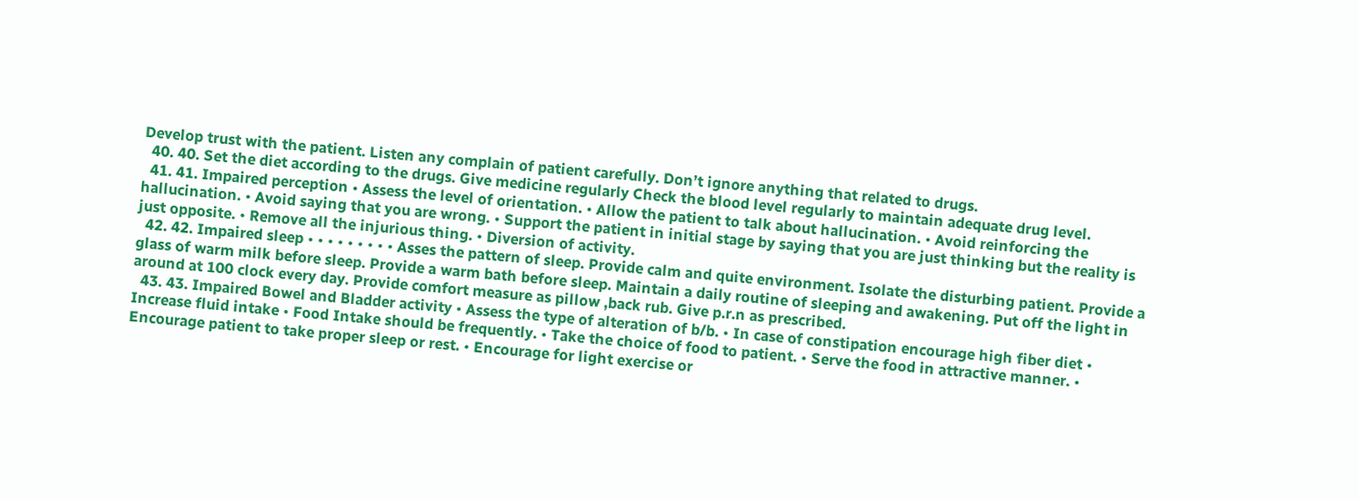Develop trust with the patient. Listen any complain of patient carefully. Don’t ignore anything that related to drugs.
  40. 40. Set the diet according to the drugs. Give medicine regularly Check the blood level regularly to maintain adequate drug level.
  41. 41. Impaired perception • Assess the level of orientation. • Allow the patient to talk about hallucination. • Avoid reinforcing the hallucination. • Avoid saying that you are wrong. • Support the patient in initial stage by saying that you are just thinking but the reality is just opposite. • Remove all the injurious thing. • Diversion of activity.
  42. 42. Impaired sleep • • • • • • • • • Asses the pattern of sleep. Provide calm and quite environment. Isolate the disturbing patient. Provide a glass of warm milk before sleep. Provide a warm bath before sleep. Maintain a daily routine of sleeping and awakening. Put off the light in around at 100 clock every day. Provide comfort measure as pillow ,back rub. Give p.r.n as prescribed.
  43. 43. Impaired Bowel and Bladder activity • Assess the type of alteration of b/b. • In case of constipation encourage high fiber diet • Increase fluid intake • Food Intake should be frequently. • Take the choice of food to patient. • Serve the food in attractive manner. • Encourage patient to take proper sleep or rest. • Encourage for light exercise or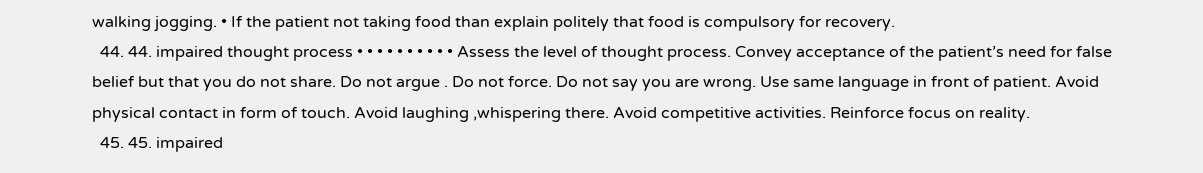walking jogging. • If the patient not taking food than explain politely that food is compulsory for recovery.
  44. 44. impaired thought process • • • • • • • • • • Assess the level of thought process. Convey acceptance of the patient’s need for false belief but that you do not share. Do not argue . Do not force. Do not say you are wrong. Use same language in front of patient. Avoid physical contact in form of touch. Avoid laughing ,whispering there. Avoid competitive activities. Reinforce focus on reality.
  45. 45. impaired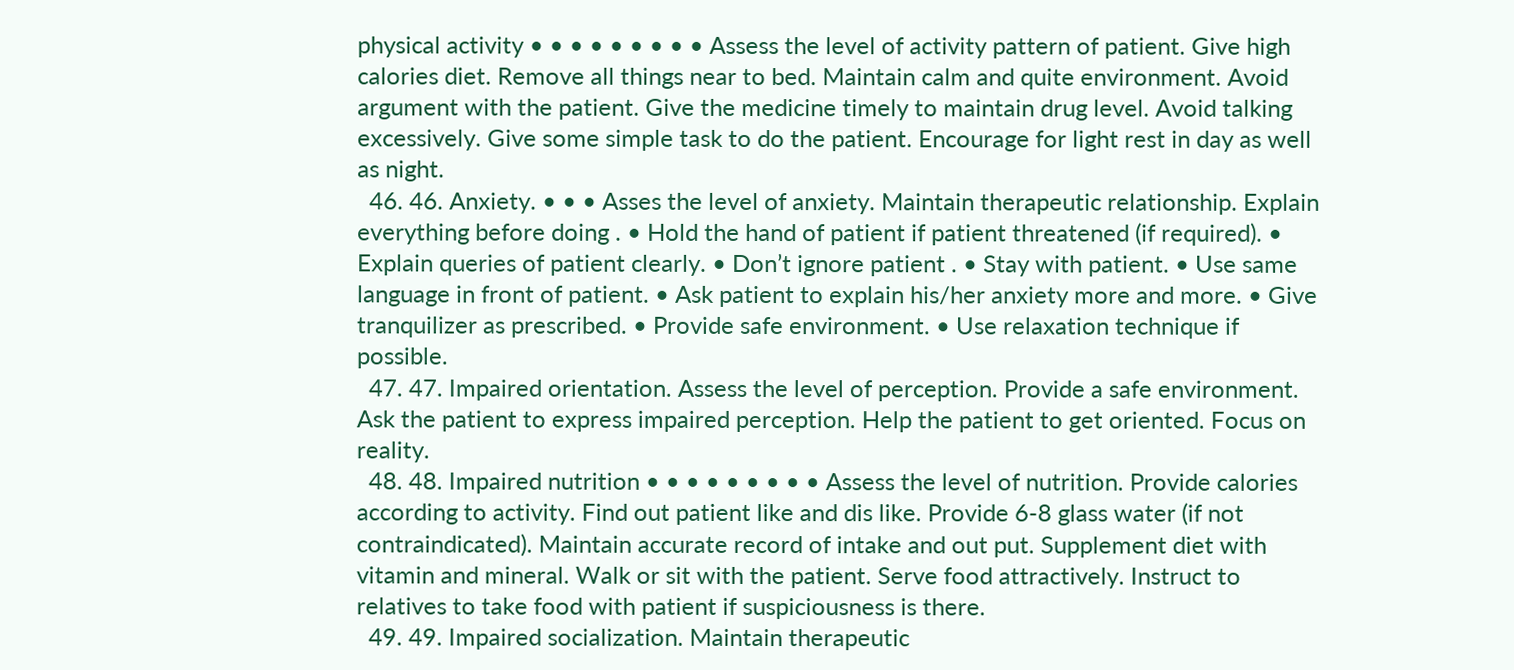physical activity • • • • • • • • • Assess the level of activity pattern of patient. Give high calories diet. Remove all things near to bed. Maintain calm and quite environment. Avoid argument with the patient. Give the medicine timely to maintain drug level. Avoid talking excessively. Give some simple task to do the patient. Encourage for light rest in day as well as night.
  46. 46. Anxiety. • • • Asses the level of anxiety. Maintain therapeutic relationship. Explain everything before doing . • Hold the hand of patient if patient threatened (if required). • Explain queries of patient clearly. • Don’t ignore patient . • Stay with patient. • Use same language in front of patient. • Ask patient to explain his/her anxiety more and more. • Give tranquilizer as prescribed. • Provide safe environment. • Use relaxation technique if possible.
  47. 47. Impaired orientation. Assess the level of perception. Provide a safe environment. Ask the patient to express impaired perception. Help the patient to get oriented. Focus on reality.
  48. 48. Impaired nutrition • • • • • • • • • Assess the level of nutrition. Provide calories according to activity. Find out patient like and dis like. Provide 6-8 glass water (if not contraindicated). Maintain accurate record of intake and out put. Supplement diet with vitamin and mineral. Walk or sit with the patient. Serve food attractively. Instruct to relatives to take food with patient if suspiciousness is there.
  49. 49. Impaired socialization. Maintain therapeutic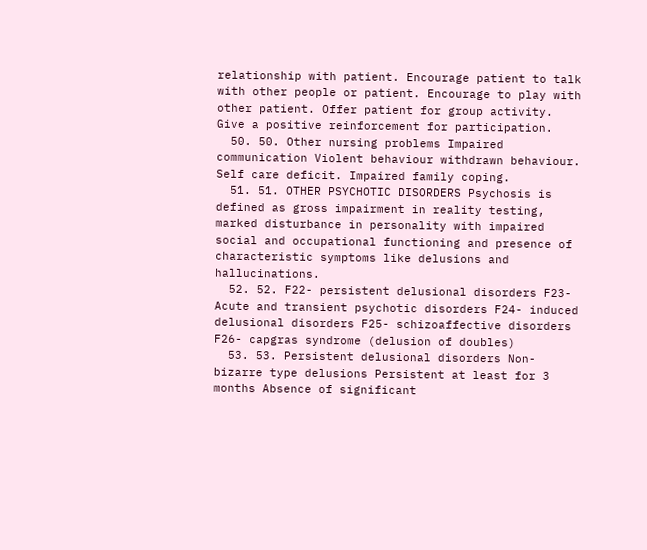relationship with patient. Encourage patient to talk with other people or patient. Encourage to play with other patient. Offer patient for group activity. Give a positive reinforcement for participation.
  50. 50. Other nursing problems Impaired communication Violent behaviour withdrawn behaviour. Self care deficit. Impaired family coping.
  51. 51. OTHER PSYCHOTIC DISORDERS Psychosis is defined as gross impairment in reality testing, marked disturbance in personality with impaired social and occupational functioning and presence of characteristic symptoms like delusions and hallucinations.
  52. 52. F22- persistent delusional disorders F23- Acute and transient psychotic disorders F24- induced delusional disorders F25- schizoaffective disorders F26- capgras syndrome (delusion of doubles)
  53. 53. Persistent delusional disorders Non- bizarre type delusions Persistent at least for 3 months Absence of significant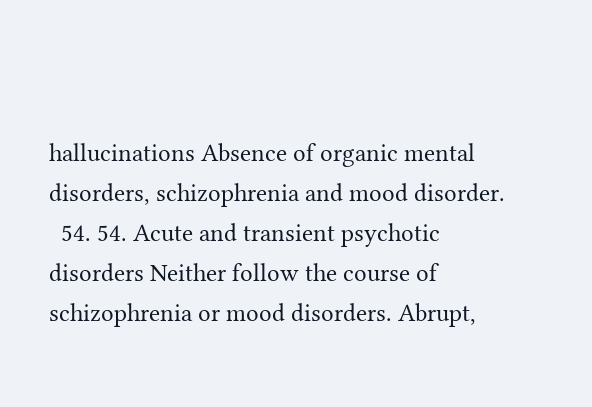hallucinations Absence of organic mental disorders, schizophrenia and mood disorder.
  54. 54. Acute and transient psychotic disorders Neither follow the course of schizophrenia or mood disorders. Abrupt,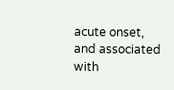acute onset, and associated with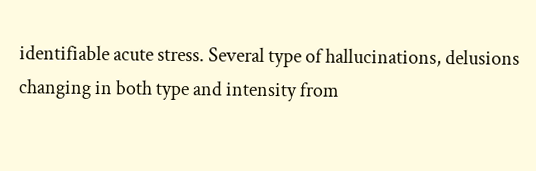identifiable acute stress. Several type of hallucinations, delusions changing in both type and intensity from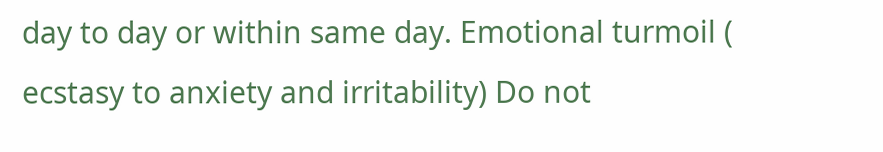day to day or within same day. Emotional turmoil ( ecstasy to anxiety and irritability) Do not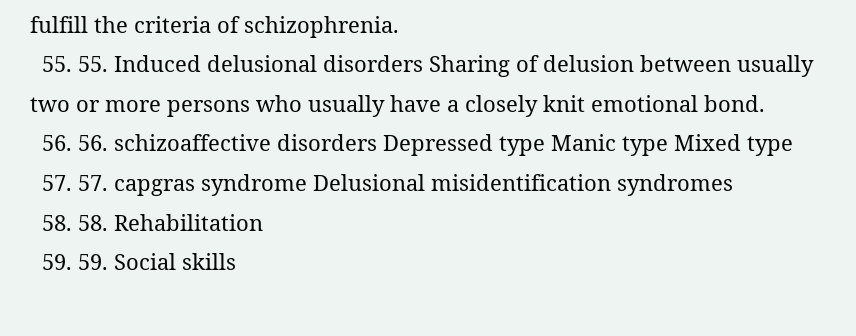fulfill the criteria of schizophrenia.
  55. 55. Induced delusional disorders Sharing of delusion between usually two or more persons who usually have a closely knit emotional bond.
  56. 56. schizoaffective disorders Depressed type Manic type Mixed type
  57. 57. capgras syndrome Delusional misidentification syndromes
  58. 58. Rehabilitation
  59. 59. Social skills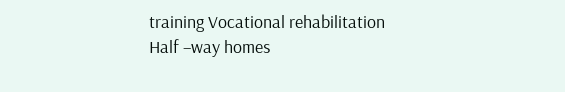training Vocational rehabilitation Half –way homes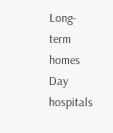Long- term homes Day hospitals